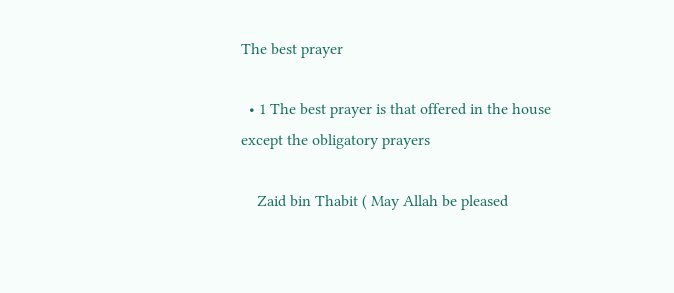The best prayer

  • 1 The best prayer is that offered in the house except the obligatory prayers

    Zaid bin Thabit ( May Allah be pleased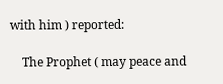with him ) reported:

    The Prophet ( may peace and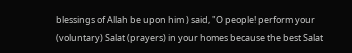blessings of Allah be upon him ) said, "O people! perform your (voluntary) Salat (prayers) in your homes because the best Salat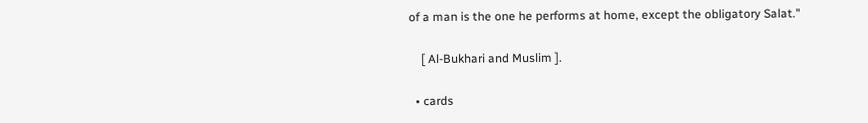of a man is the one he performs at home, except the obligatory Salat."

    [ Al-Bukhari and Muslim ].

  • cards